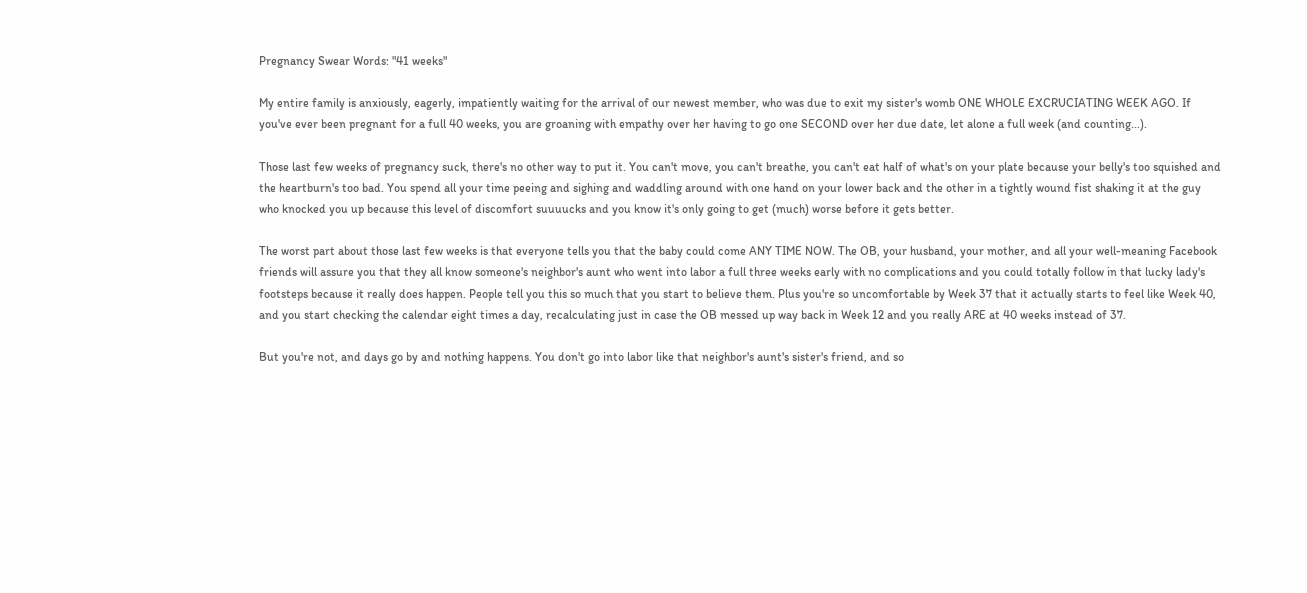Pregnancy Swear Words: "41 weeks"

My entire family is anxiously, eagerly, impatiently waiting for the arrival of our newest member, who was due to exit my sister's womb ONE WHOLE EXCRUCIATING WEEK AGO. If you've ever been pregnant for a full 40 weeks, you are groaning with empathy over her having to go one SECOND over her due date, let alone a full week (and counting...).

Those last few weeks of pregnancy suck, there's no other way to put it. You can't move, you can't breathe, you can't eat half of what's on your plate because your belly's too squished and the heartburn's too bad. You spend all your time peeing and sighing and waddling around with one hand on your lower back and the other in a tightly wound fist shaking it at the guy who knocked you up because this level of discomfort suuuucks and you know it's only going to get (much) worse before it gets better.

The worst part about those last few weeks is that everyone tells you that the baby could come ANY TIME NOW. The OB, your husband, your mother, and all your well-meaning Facebook friends will assure you that they all know someone's neighbor's aunt who went into labor a full three weeks early with no complications and you could totally follow in that lucky lady's footsteps because it really does happen. People tell you this so much that you start to believe them. Plus you're so uncomfortable by Week 37 that it actually starts to feel like Week 40, and you start checking the calendar eight times a day, recalculating just in case the OB messed up way back in Week 12 and you really ARE at 40 weeks instead of 37.

But you're not, and days go by and nothing happens. You don't go into labor like that neighbor's aunt's sister's friend, and so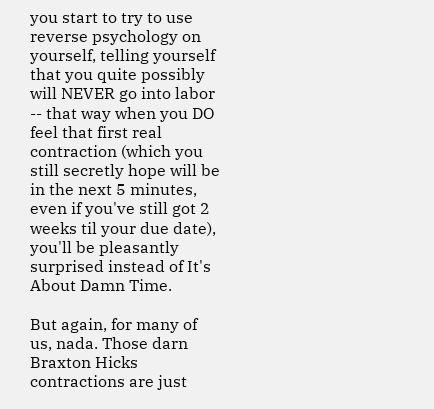you start to try to use reverse psychology on yourself, telling yourself that you quite possibly will NEVER go into labor -- that way when you DO feel that first real contraction (which you still secretly hope will be in the next 5 minutes, even if you've still got 2 weeks til your due date), you'll be pleasantly surprised instead of It's About Damn Time.

But again, for many of us, nada. Those darn Braxton Hicks contractions are just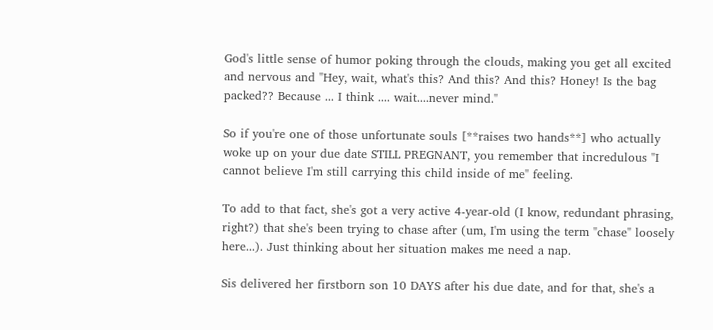God's little sense of humor poking through the clouds, making you get all excited and nervous and "Hey, wait, what's this? And this? And this? Honey! Is the bag packed?? Because ... I think .... wait....never mind."

So if you're one of those unfortunate souls [**raises two hands**] who actually woke up on your due date STILL PREGNANT, you remember that incredulous "I cannot believe I'm still carrying this child inside of me" feeling.

To add to that fact, she's got a very active 4-year-old (I know, redundant phrasing, right?) that she's been trying to chase after (um, I'm using the term "chase" loosely here...). Just thinking about her situation makes me need a nap.

Sis delivered her firstborn son 10 DAYS after his due date, and for that, she's a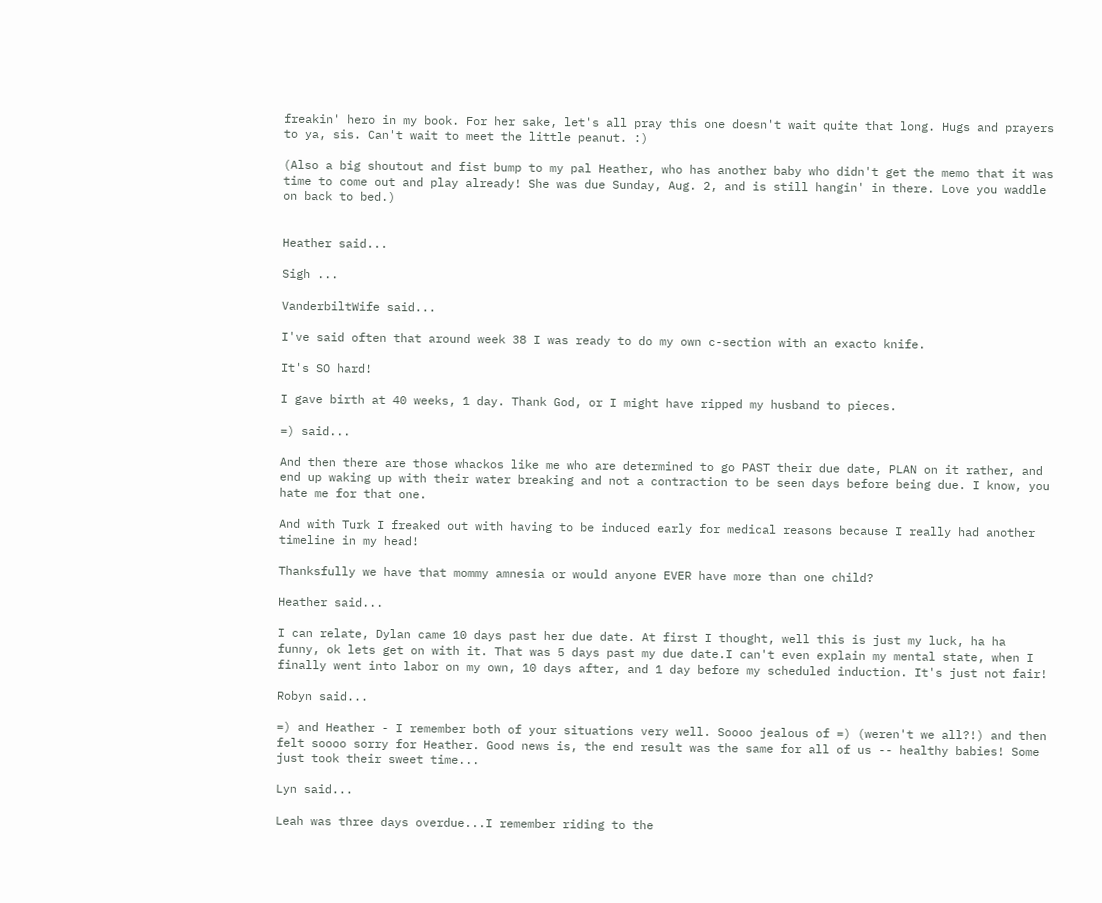freakin' hero in my book. For her sake, let's all pray this one doesn't wait quite that long. Hugs and prayers to ya, sis. Can't wait to meet the little peanut. :)

(Also a big shoutout and fist bump to my pal Heather, who has another baby who didn't get the memo that it was time to come out and play already! She was due Sunday, Aug. 2, and is still hangin' in there. Love you waddle on back to bed.)


Heather said...

Sigh ...

VanderbiltWife said...

I've said often that around week 38 I was ready to do my own c-section with an exacto knife.

It's SO hard!

I gave birth at 40 weeks, 1 day. Thank God, or I might have ripped my husband to pieces.

=) said...

And then there are those whackos like me who are determined to go PAST their due date, PLAN on it rather, and end up waking up with their water breaking and not a contraction to be seen days before being due. I know, you hate me for that one.

And with Turk I freaked out with having to be induced early for medical reasons because I really had another timeline in my head!

Thanksfully we have that mommy amnesia or would anyone EVER have more than one child?

Heather said...

I can relate, Dylan came 10 days past her due date. At first I thought, well this is just my luck, ha ha funny, ok lets get on with it. That was 5 days past my due date.I can't even explain my mental state, when I finally went into labor on my own, 10 days after, and 1 day before my scheduled induction. It's just not fair!

Robyn said...

=) and Heather - I remember both of your situations very well. Soooo jealous of =) (weren't we all?!) and then felt soooo sorry for Heather. Good news is, the end result was the same for all of us -- healthy babies! Some just took their sweet time...

Lyn said...

Leah was three days overdue...I remember riding to the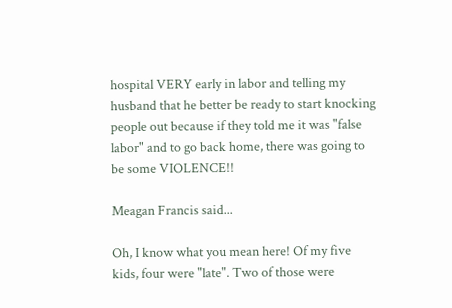hospital VERY early in labor and telling my husband that he better be ready to start knocking people out because if they told me it was "false labor" and to go back home, there was going to be some VIOLENCE!!

Meagan Francis said...

Oh, I know what you mean here! Of my five kids, four were "late". Two of those were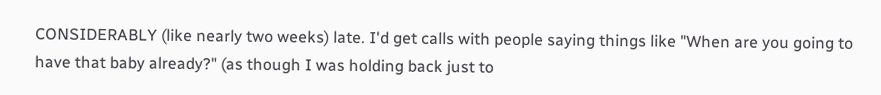CONSIDERABLY (like nearly two weeks) late. I'd get calls with people saying things like "When are you going to have that baby already?" (as though I was holding back just to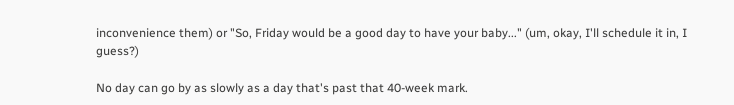inconvenience them) or "So, Friday would be a good day to have your baby..." (um, okay, I'll schedule it in, I guess?)

No day can go by as slowly as a day that's past that 40-week mark.